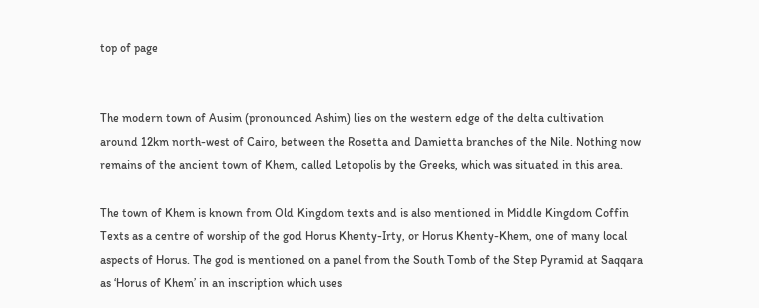top of page


The modern town of Ausim (pronounced Ashim) lies on the western edge of the delta cultivation around 12km north-west of Cairo, between the Rosetta and Damietta branches of the Nile. Nothing now remains of the ancient town of Khem, called Letopolis by the Greeks, which was situated in this area.

The town of Khem is known from Old Kingdom texts and is also mentioned in Middle Kingdom Coffin Texts as a centre of worship of the god Horus Khenty-Irty, or Horus Khenty-Khem, one of many local aspects of Horus. The god is mentioned on a panel from the South Tomb of the Step Pyramid at Saqqara as ‘Horus of Khem’ in an inscription which uses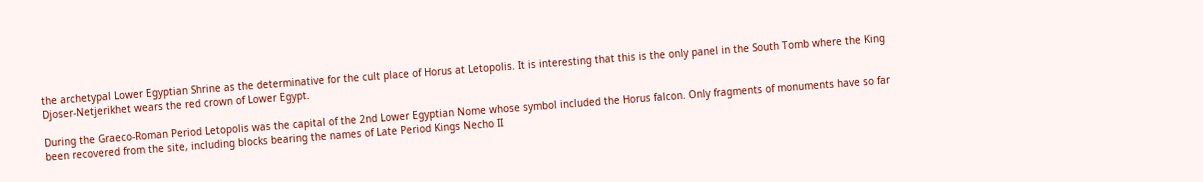the archetypal Lower Egyptian Shrine as the determinative for the cult place of Horus at Letopolis. It is interesting that this is the only panel in the South Tomb where the King Djoser-Netjerikhet wears the red crown of Lower Egypt.

During the Graeco-Roman Period Letopolis was the capital of the 2nd Lower Egyptian Nome whose symbol included the Horus falcon. Only fragments of monuments have so far been recovered from the site, including blocks bearing the names of Late Period Kings Necho II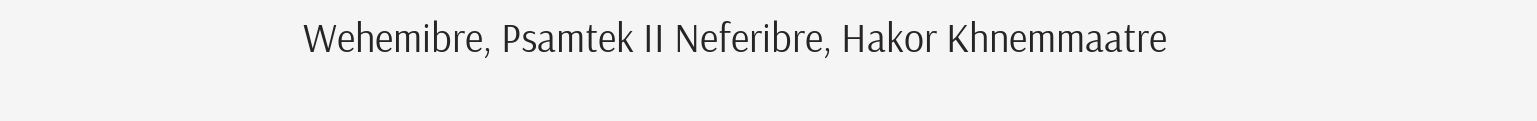Wehemibre, Psamtek II Neferibre, Hakor Khnemmaatre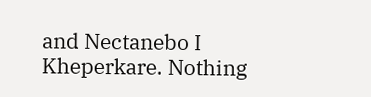and Nectanebo I Kheperkare. Nothing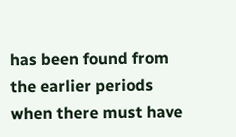has been found from the earlier periods when there must have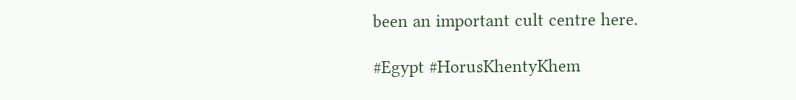been an important cult centre here.

#Egypt #HorusKhentyKhem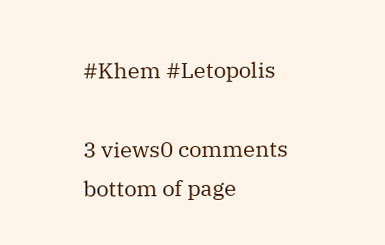#Khem #Letopolis

3 views0 comments
bottom of page